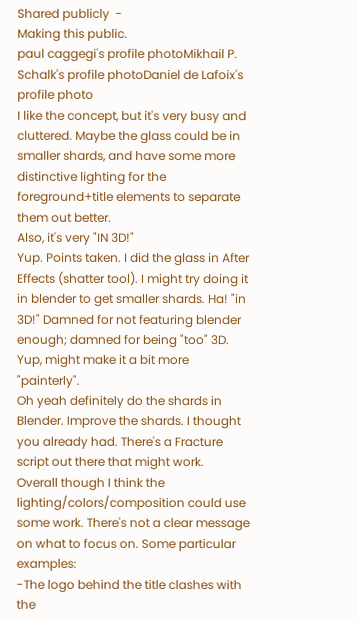Shared publicly  -
Making this public.
paul caggegi's profile photoMikhail P. Schalk's profile photoDaniel de Lafoix's profile photo
I like the concept, but it's very busy and cluttered. Maybe the glass could be in smaller shards, and have some more distinctive lighting for the foreground+title elements to separate them out better.
Also, it's very "IN 3D!"
Yup. Points taken. I did the glass in After Effects (shatter tool). I might try doing it in blender to get smaller shards. Ha! "in 3D!" Damned for not featuring blender enough; damned for being "too" 3D. Yup, might make it a bit more "painterly".
Oh yeah definitely do the shards in Blender. Improve the shards. I thought you already had. There's a Fracture script out there that might work.
Overall though I think the lighting/colors/composition could use some work. There's not a clear message on what to focus on. Some particular examples:
-The logo behind the title clashes with the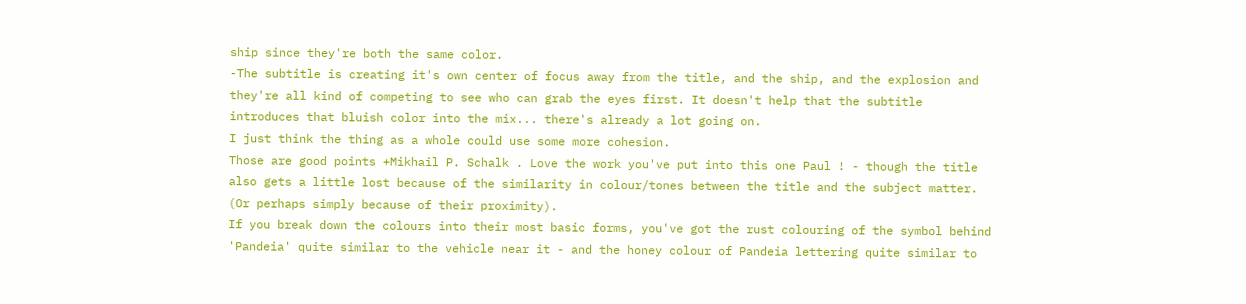ship since they're both the same color.
-The subtitle is creating it's own center of focus away from the title, and the ship, and the explosion and they're all kind of competing to see who can grab the eyes first. It doesn't help that the subtitle introduces that bluish color into the mix... there's already a lot going on.
I just think the thing as a whole could use some more cohesion.
Those are good points +Mikhail P. Schalk . Love the work you've put into this one Paul ! - though the title also gets a little lost because of the similarity in colour/tones between the title and the subject matter. (Or perhaps simply because of their proximity).
If you break down the colours into their most basic forms, you've got the rust colouring of the symbol behind 'Pandeia' quite similar to the vehicle near it - and the honey colour of Pandeia lettering quite similar to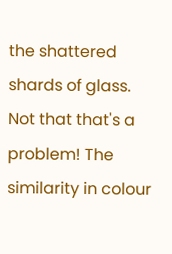the shattered shards of glass.
Not that that's a problem! The similarity in colour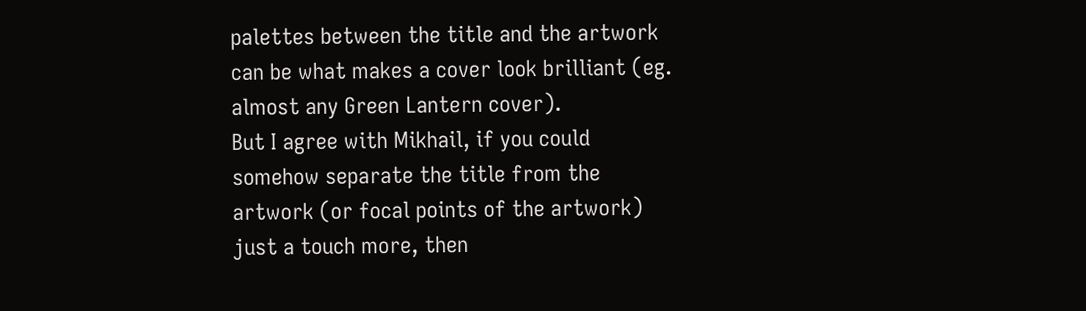palettes between the title and the artwork can be what makes a cover look brilliant (eg. almost any Green Lantern cover).
But I agree with Mikhail, if you could somehow separate the title from the artwork (or focal points of the artwork) just a touch more, then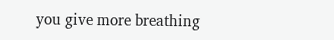you give more breathing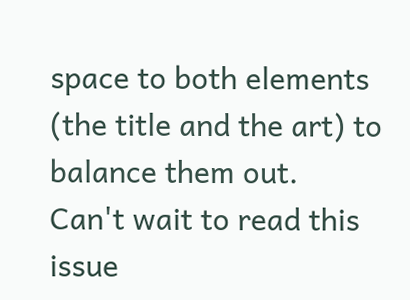space to both elements (the title and the art) to balance them out.
Can't wait to read this issue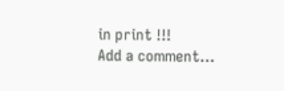in print !!!
Add a comment...